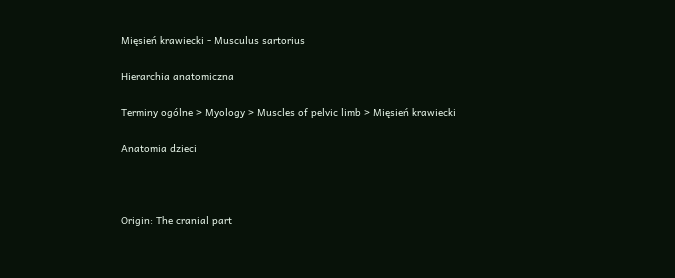Mięsień krawiecki - Musculus sartorius

Hierarchia anatomiczna

Terminy ogólne > Myology > Muscles of pelvic limb > Mięsień krawiecki

Anatomia dzieci



Origin: The cranial part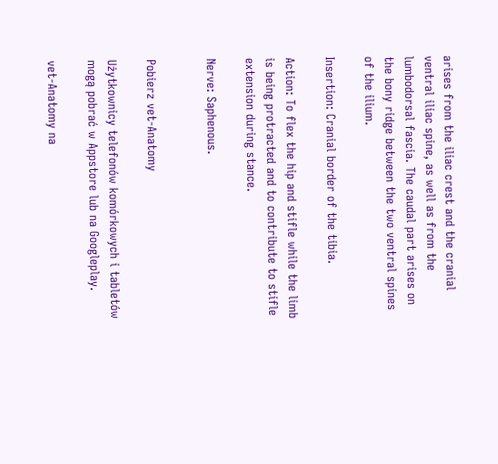arises from the iliac crest and the cranial ventral iliac spine, as well as from the lumbodorsal fascia. The caudal part arises on the bony ridge between the two ventral spines of the ilium.

Insertion: Cranial border of the tibia.

Action: To flex the hip and stifle while the limb is being protracted and to contribute to stifle extension during stance.

Nerve: Saphenous.


Pobierz vet-Anatomy

Użytkownicy telefonów komórkowych i tabletów mogą pobrać w Appstore lub na Googleplay.

vet-Anatomy na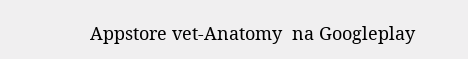Appstore vet-Anatomy  na Googleplay